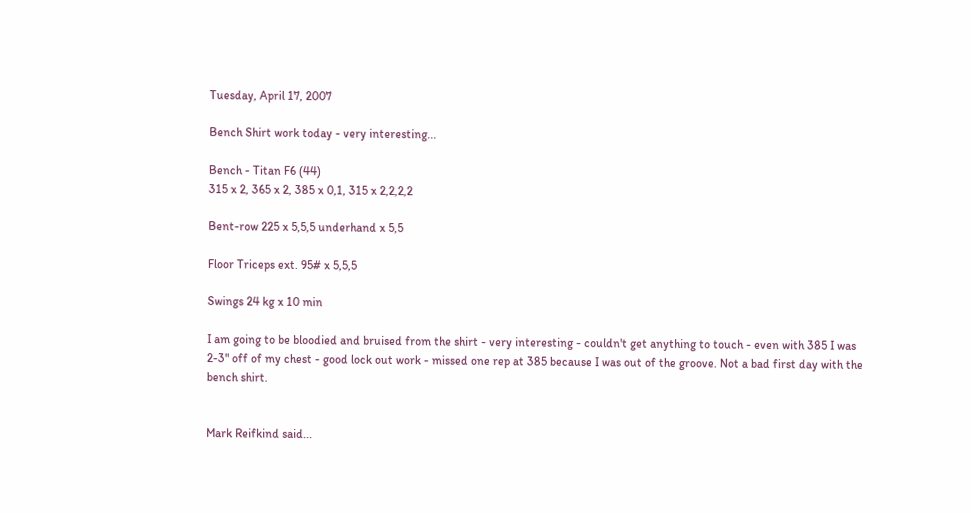Tuesday, April 17, 2007

Bench Shirt work today - very interesting...

Bench - Titan F6 (44)
315 x 2, 365 x 2, 385 x 0,1, 315 x 2,2,2,2

Bent-row 225 x 5,5,5 underhand x 5,5

Floor Triceps ext. 95# x 5,5,5

Swings 24 kg x 10 min

I am going to be bloodied and bruised from the shirt - very interesting - couldn't get anything to touch - even with 385 I was 2-3" off of my chest - good lock out work - missed one rep at 385 because I was out of the groove. Not a bad first day with the bench shirt.


Mark Reifkind said...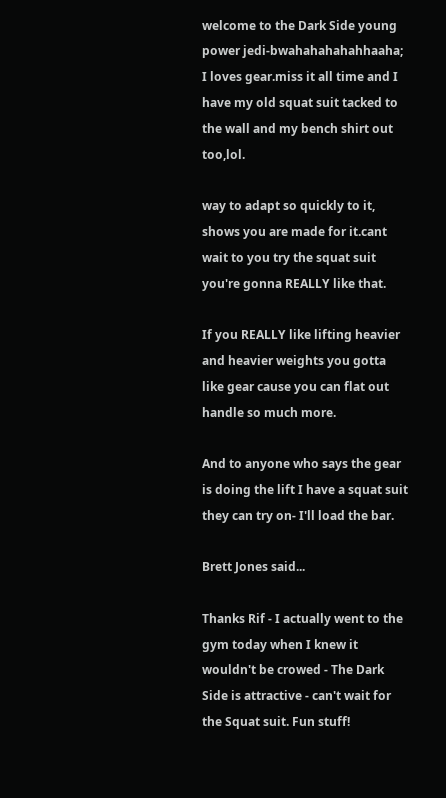welcome to the Dark Side young power jedi-bwahahahahahhaaha; I loves gear.miss it all time and I have my old squat suit tacked to the wall and my bench shirt out too,lol.

way to adapt so quickly to it, shows you are made for it.cant wait to you try the squat suit you're gonna REALLY like that.

If you REALLY like lifting heavier and heavier weights you gotta like gear cause you can flat out handle so much more.

And to anyone who says the gear is doing the lift I have a squat suit they can try on- I'll load the bar.

Brett Jones said...

Thanks Rif - I actually went to the gym today when I knew it wouldn't be crowed - The Dark Side is attractive - can't wait for the Squat suit. Fun stuff!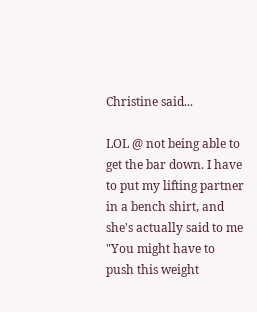Christine said...

LOL @ not being able to get the bar down. I have to put my lifting partner in a bench shirt, and she's actually said to me "You might have to push this weight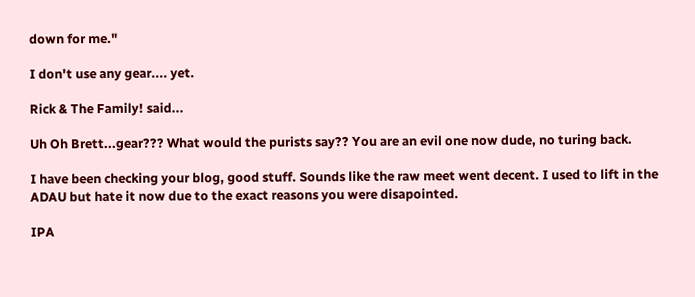down for me."

I don't use any gear.... yet.

Rick & The Family! said...

Uh Oh Brett...gear??? What would the purists say?? You are an evil one now dude, no turing back.

I have been checking your blog, good stuff. Sounds like the raw meet went decent. I used to lift in the ADAU but hate it now due to the exact reasons you were disapointed.

IPA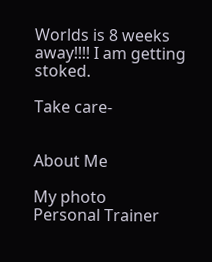Worlds is 8 weeks away!!!! I am getting stoked.

Take care-


About Me

My photo
Personal Trainer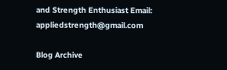and Strength Enthusiast Email: appliedstrength@gmail.com

Blog Archive